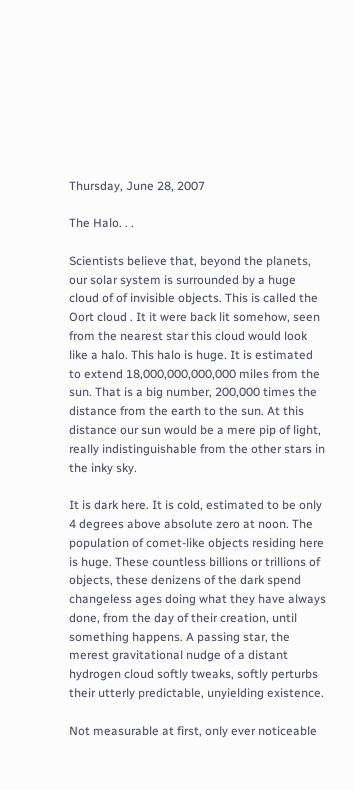Thursday, June 28, 2007

The Halo. . .

Scientists believe that, beyond the planets, our solar system is surrounded by a huge cloud of of invisible objects. This is called the Oort cloud . It it were back lit somehow, seen from the nearest star this cloud would look like a halo. This halo is huge. It is estimated to extend 18,000,000,000,000 miles from the sun. That is a big number, 200,000 times the distance from the earth to the sun. At this distance our sun would be a mere pip of light, really indistinguishable from the other stars in the inky sky.

It is dark here. It is cold, estimated to be only 4 degrees above absolute zero at noon. The population of comet-like objects residing here is huge. These countless billions or trillions of objects, these denizens of the dark spend changeless ages doing what they have always done, from the day of their creation, until something happens. A passing star, the merest gravitational nudge of a distant hydrogen cloud softly tweaks, softly perturbs their utterly predictable, unyielding existence.

Not measurable at first, only ever noticeable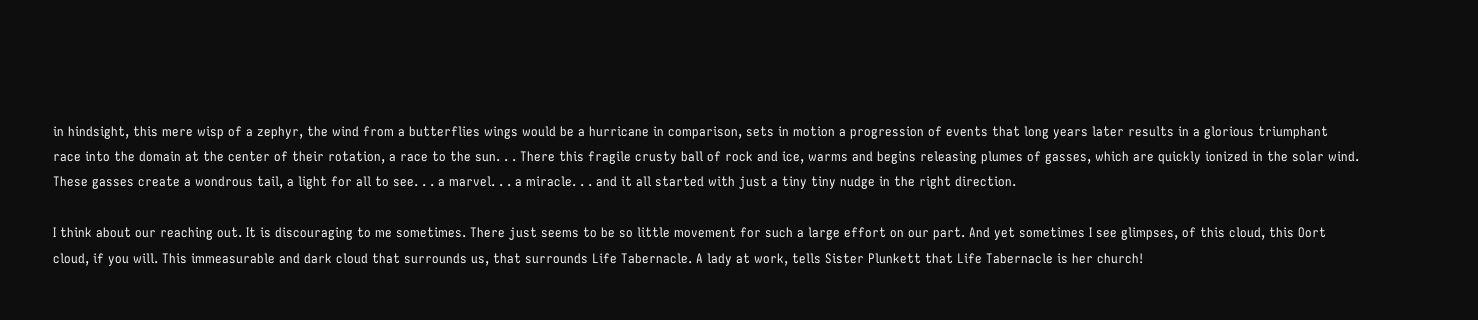in hindsight, this mere wisp of a zephyr, the wind from a butterflies wings would be a hurricane in comparison, sets in motion a progression of events that long years later results in a glorious triumphant race into the domain at the center of their rotation, a race to the sun. . . There this fragile crusty ball of rock and ice, warms and begins releasing plumes of gasses, which are quickly ionized in the solar wind. These gasses create a wondrous tail, a light for all to see. . . a marvel. . . a miracle. . . and it all started with just a tiny tiny nudge in the right direction.

I think about our reaching out. It is discouraging to me sometimes. There just seems to be so little movement for such a large effort on our part. And yet sometimes I see glimpses, of this cloud, this Oort cloud, if you will. This immeasurable and dark cloud that surrounds us, that surrounds Life Tabernacle. A lady at work, tells Sister Plunkett that Life Tabernacle is her church!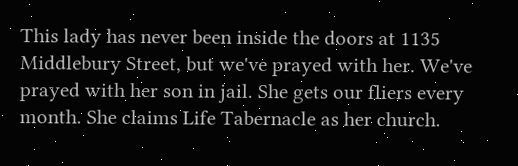This lady has never been inside the doors at 1135 Middlebury Street, but we've prayed with her. We've prayed with her son in jail. She gets our fliers every month. She claims Life Tabernacle as her church.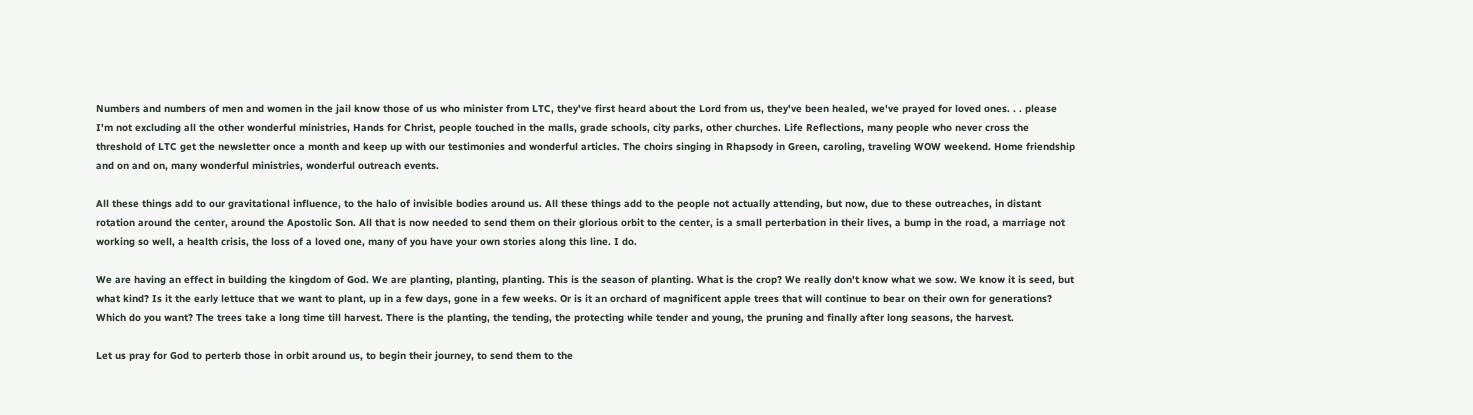Numbers and numbers of men and women in the jail know those of us who minister from LTC, they've first heard about the Lord from us, they've been healed, we've prayed for loved ones. . . please I'm not excluding all the other wonderful ministries, Hands for Christ, people touched in the malls, grade schools, city parks, other churches. Life Reflections, many people who never cross the threshold of LTC get the newsletter once a month and keep up with our testimonies and wonderful articles. The choirs singing in Rhapsody in Green, caroling, traveling WOW weekend. Home friendship and on and on, many wonderful ministries, wonderful outreach events.

All these things add to our gravitational influence, to the halo of invisible bodies around us. All these things add to the people not actually attending, but now, due to these outreaches, in distant rotation around the center, around the Apostolic Son. All that is now needed to send them on their glorious orbit to the center, is a small perterbation in their lives, a bump in the road, a marriage not working so well, a health crisis, the loss of a loved one, many of you have your own stories along this line. I do.

We are having an effect in building the kingdom of God. We are planting, planting, planting. This is the season of planting. What is the crop? We really don't know what we sow. We know it is seed, but what kind? Is it the early lettuce that we want to plant, up in a few days, gone in a few weeks. Or is it an orchard of magnificent apple trees that will continue to bear on their own for generations? Which do you want? The trees take a long time till harvest. There is the planting, the tending, the protecting while tender and young, the pruning and finally after long seasons, the harvest.

Let us pray for God to perterb those in orbit around us, to begin their journey, to send them to the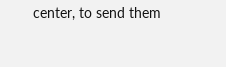center, to send them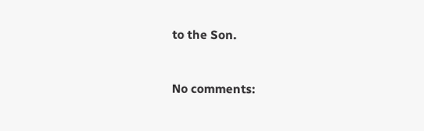to the Son.


No comments: